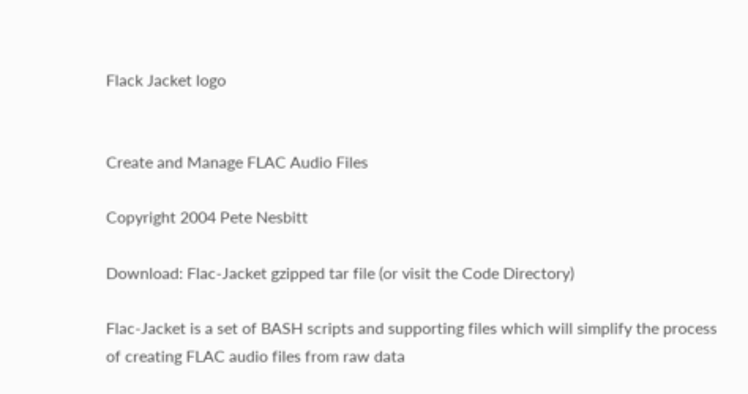Flack Jacket logo


Create and Manage FLAC Audio Files

Copyright 2004 Pete Nesbitt

Download: Flac-Jacket gzipped tar file (or visit the Code Directory)

Flac-Jacket is a set of BASH scripts and supporting files which will simplify the process of creating FLAC audio files from raw data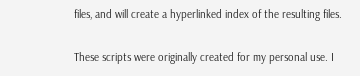files, and will create a hyperlinked index of the resulting files.

These scripts were originally created for my personal use. I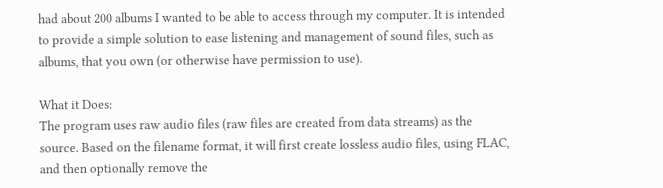had about 200 albums I wanted to be able to access through my computer. It is intended to provide a simple solution to ease listening and management of sound files, such as albums, that you own (or otherwise have permission to use).

What it Does:
The program uses raw audio files (raw files are created from data streams) as the source. Based on the filename format, it will first create lossless audio files, using FLAC, and then optionally remove the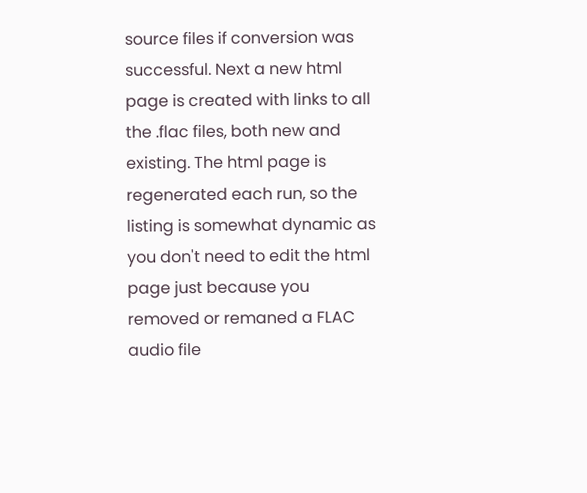source files if conversion was successful. Next a new html page is created with links to all the .flac files, both new and existing. The html page is regenerated each run, so the listing is somewhat dynamic as you don't need to edit the html page just because you removed or remaned a FLAC audio file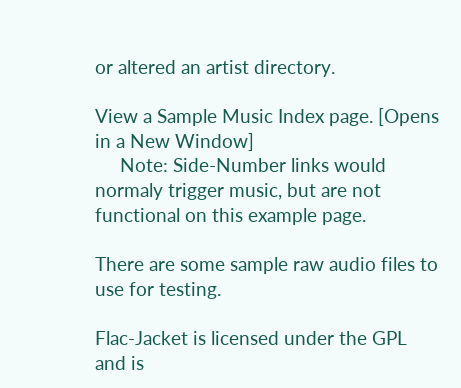or altered an artist directory.

View a Sample Music Index page. [Opens in a New Window]
     Note: Side-Number links would normaly trigger music, but are not functional on this example page.

There are some sample raw audio files to use for testing.

Flac-Jacket is licensed under the GPL and is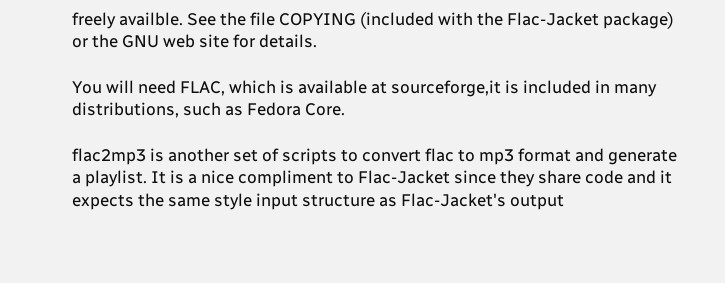freely availble. See the file COPYING (included with the Flac-Jacket package) or the GNU web site for details.

You will need FLAC, which is available at sourceforge,it is included in many distributions, such as Fedora Core.

flac2mp3 is another set of scripts to convert flac to mp3 format and generate a playlist. It is a nice compliment to Flac-Jacket since they share code and it expects the same style input structure as Flac-Jacket's output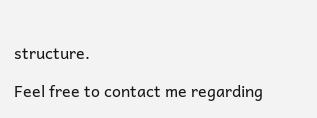structure.

Feel free to contact me regarding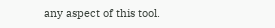any aspect of this tool.